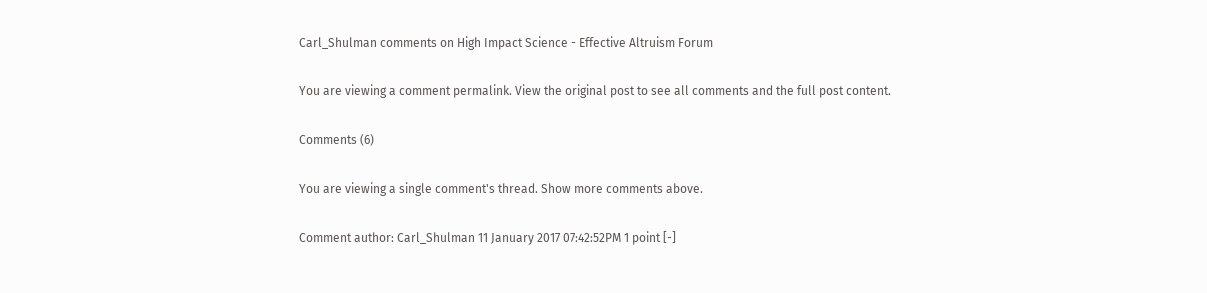Carl_Shulman comments on High Impact Science - Effective Altruism Forum

You are viewing a comment permalink. View the original post to see all comments and the full post content.

Comments (6)

You are viewing a single comment's thread. Show more comments above.

Comment author: Carl_Shulman 11 January 2017 07:42:52PM 1 point [-]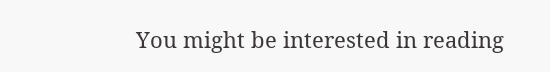You might be interested in reading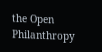the Open Philanthropy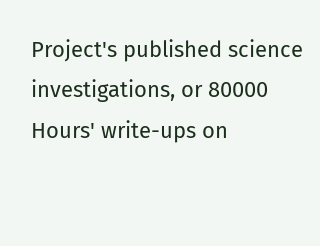Project's published science investigations, or 80000 Hours' write-ups on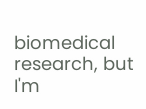biomedical research, but I'm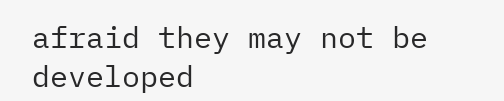afraid they may not be developed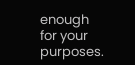enough for your purposes.